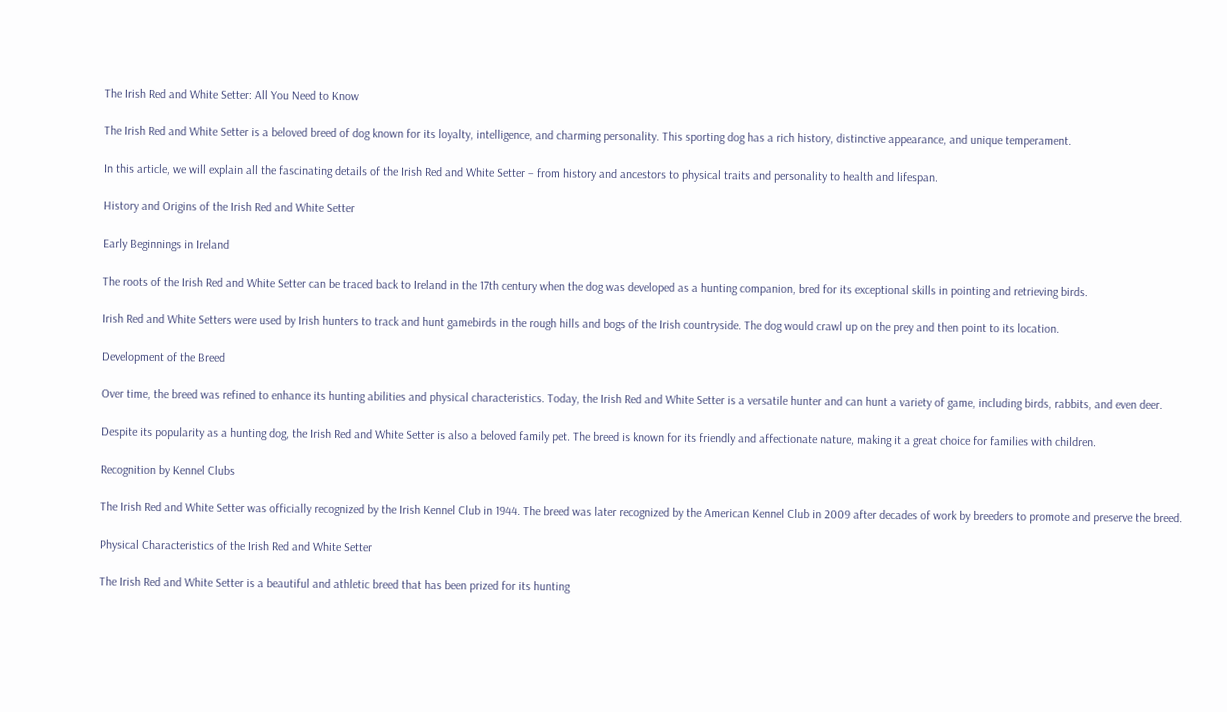The Irish Red and White Setter: All You Need to Know

The Irish Red and White Setter is a beloved breed of dog known for its loyalty, intelligence, and charming personality. This sporting dog has a rich history, distinctive appearance, and unique temperament.

In this article, we will explain all the fascinating details of the Irish Red and White Setter – from history and ancestors to physical traits and personality to health and lifespan.

History and Origins of the Irish Red and White Setter

Early Beginnings in Ireland

The roots of the Irish Red and White Setter can be traced back to Ireland in the 17th century when the dog was developed as a hunting companion, bred for its exceptional skills in pointing and retrieving birds.

Irish Red and White Setters were used by Irish hunters to track and hunt gamebirds in the rough hills and bogs of the Irish countryside. The dog would crawl up on the prey and then point to its location.

Development of the Breed

Over time, the breed was refined to enhance its hunting abilities and physical characteristics. Today, the Irish Red and White Setter is a versatile hunter and can hunt a variety of game, including birds, rabbits, and even deer.

Despite its popularity as a hunting dog, the Irish Red and White Setter is also a beloved family pet. The breed is known for its friendly and affectionate nature, making it a great choice for families with children.

Recognition by Kennel Clubs

The Irish Red and White Setter was officially recognized by the Irish Kennel Club in 1944. The breed was later recognized by the American Kennel Club in 2009 after decades of work by breeders to promote and preserve the breed.

Physical Characteristics of the Irish Red and White Setter

The Irish Red and White Setter is a beautiful and athletic breed that has been prized for its hunting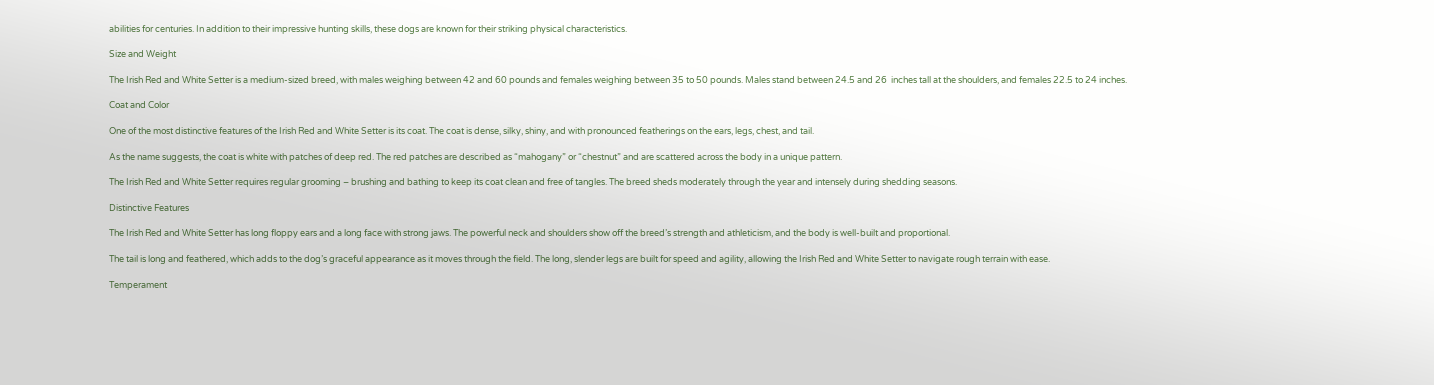abilities for centuries. In addition to their impressive hunting skills, these dogs are known for their striking physical characteristics.

Size and Weight

The Irish Red and White Setter is a medium-sized breed, with males weighing between 42 and 60 pounds and females weighing between 35 to 50 pounds. Males stand between 24.5 and 26  inches tall at the shoulders, and females 22.5 to 24 inches.

Coat and Color

One of the most distinctive features of the Irish Red and White Setter is its coat. The coat is dense, silky, shiny, and with pronounced featherings on the ears, legs, chest, and tail.

As the name suggests, the coat is white with patches of deep red. The red patches are described as “mahogany” or “chestnut” and are scattered across the body in a unique pattern.

The Irish Red and White Setter requires regular grooming – brushing and bathing to keep its coat clean and free of tangles. The breed sheds moderately through the year and intensely during shedding seasons.

Distinctive Features

The Irish Red and White Setter has long floppy ears and a long face with strong jaws. The powerful neck and shoulders show off the breed’s strength and athleticism, and the body is well-built and proportional.

The tail is long and feathered, which adds to the dog’s graceful appearance as it moves through the field. The long, slender legs are built for speed and agility, allowing the Irish Red and White Setter to navigate rough terrain with ease.

Temperament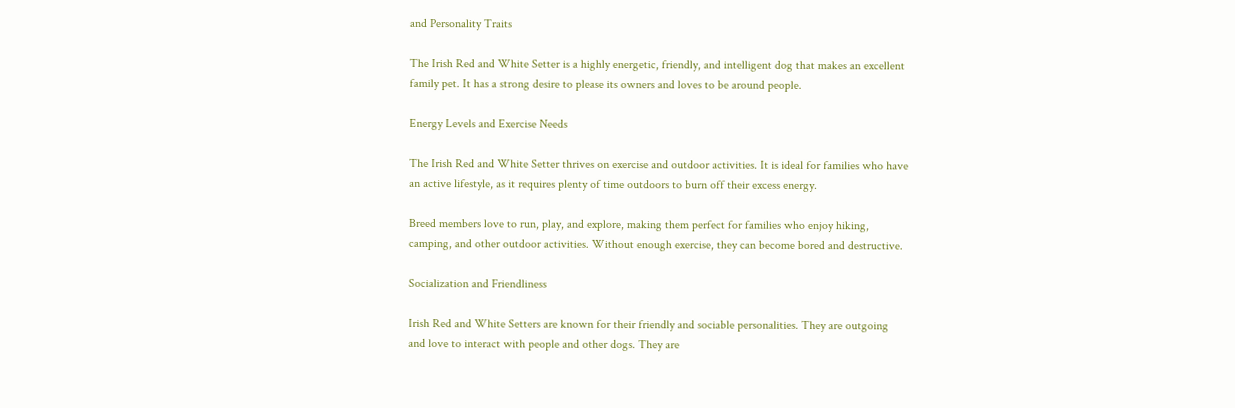and Personality Traits

The Irish Red and White Setter is a highly energetic, friendly, and intelligent dog that makes an excellent family pet. It has a strong desire to please its owners and loves to be around people.

Energy Levels and Exercise Needs

The Irish Red and White Setter thrives on exercise and outdoor activities. It is ideal for families who have an active lifestyle, as it requires plenty of time outdoors to burn off their excess energy.

Breed members love to run, play, and explore, making them perfect for families who enjoy hiking, camping, and other outdoor activities. Without enough exercise, they can become bored and destructive.

Socialization and Friendliness

Irish Red and White Setters are known for their friendly and sociable personalities. They are outgoing and love to interact with people and other dogs. They are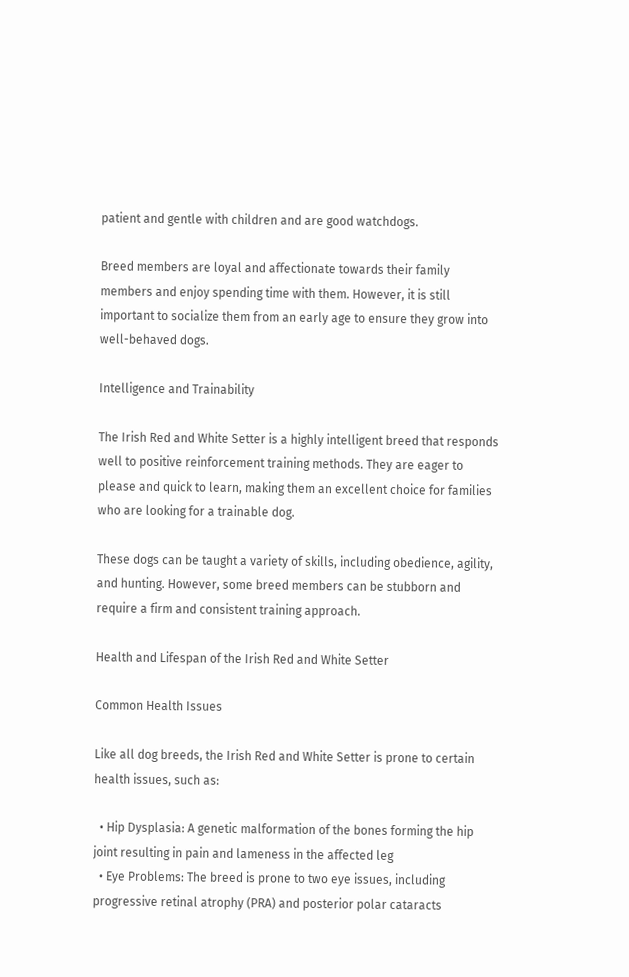patient and gentle with children and are good watchdogs.

Breed members are loyal and affectionate towards their family members and enjoy spending time with them. However, it is still important to socialize them from an early age to ensure they grow into well-behaved dogs.

Intelligence and Trainability

The Irish Red and White Setter is a highly intelligent breed that responds well to positive reinforcement training methods. They are eager to please and quick to learn, making them an excellent choice for families who are looking for a trainable dog.

These dogs can be taught a variety of skills, including obedience, agility, and hunting. However, some breed members can be stubborn and require a firm and consistent training approach.

Health and Lifespan of the Irish Red and White Setter

Common Health Issues

Like all dog breeds, the Irish Red and White Setter is prone to certain health issues, such as:

  • Hip Dysplasia: A genetic malformation of the bones forming the hip joint resulting in pain and lameness in the affected leg
  • Eye Problems: The breed is prone to two eye issues, including progressive retinal atrophy (PRA) and posterior polar cataracts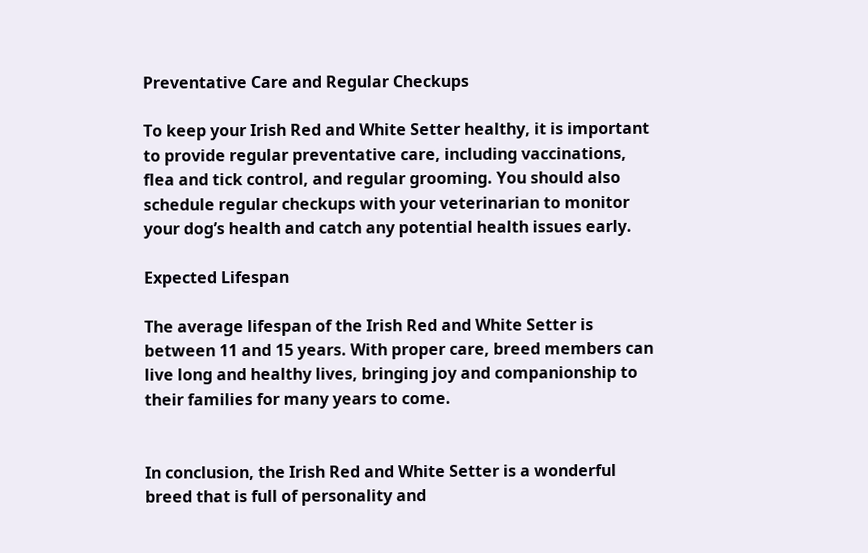Preventative Care and Regular Checkups

To keep your Irish Red and White Setter healthy, it is important to provide regular preventative care, including vaccinations, flea and tick control, and regular grooming. You should also schedule regular checkups with your veterinarian to monitor your dog’s health and catch any potential health issues early.

Expected Lifespan

The average lifespan of the Irish Red and White Setter is between 11 and 15 years. With proper care, breed members can live long and healthy lives, bringing joy and companionship to their families for many years to come.


In conclusion, the Irish Red and White Setter is a wonderful breed that is full of personality and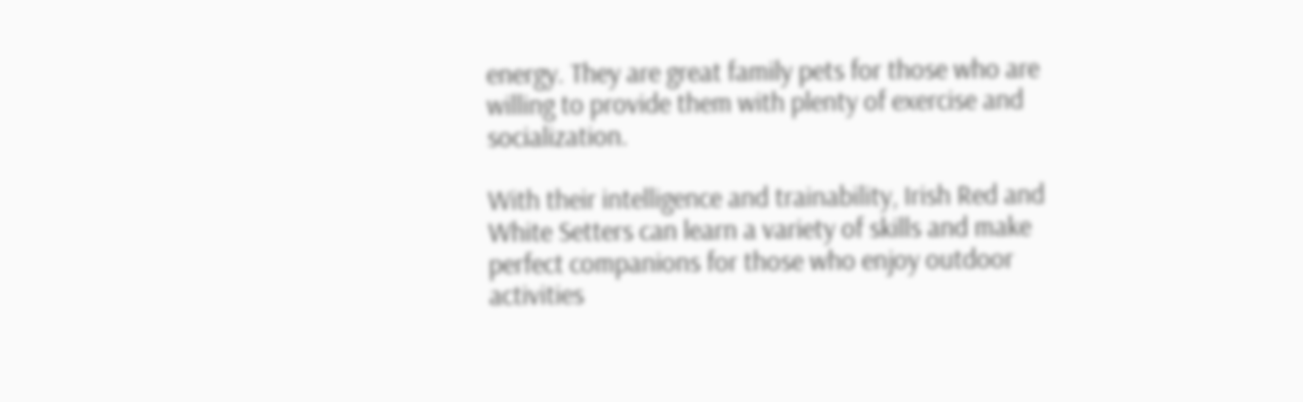energy. They are great family pets for those who are willing to provide them with plenty of exercise and socialization.

With their intelligence and trainability, Irish Red and White Setters can learn a variety of skills and make perfect companions for those who enjoy outdoor activities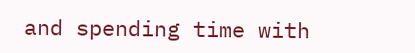and spending time with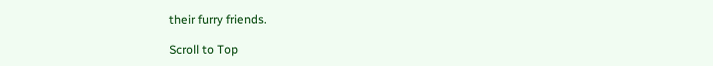their furry friends.

Scroll to Top